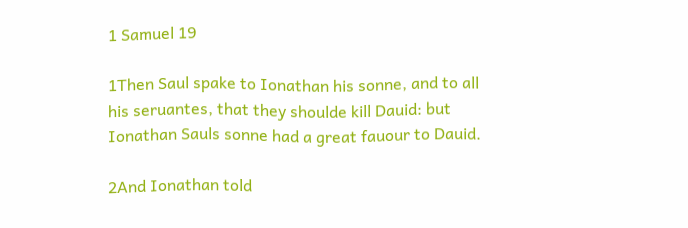1 Samuel 19

1Then Saul spake to Ionathan his sonne, and to all his seruantes, that they shoulde kill Dauid: but Ionathan Sauls sonne had a great fauour to Dauid.

2And Ionathan told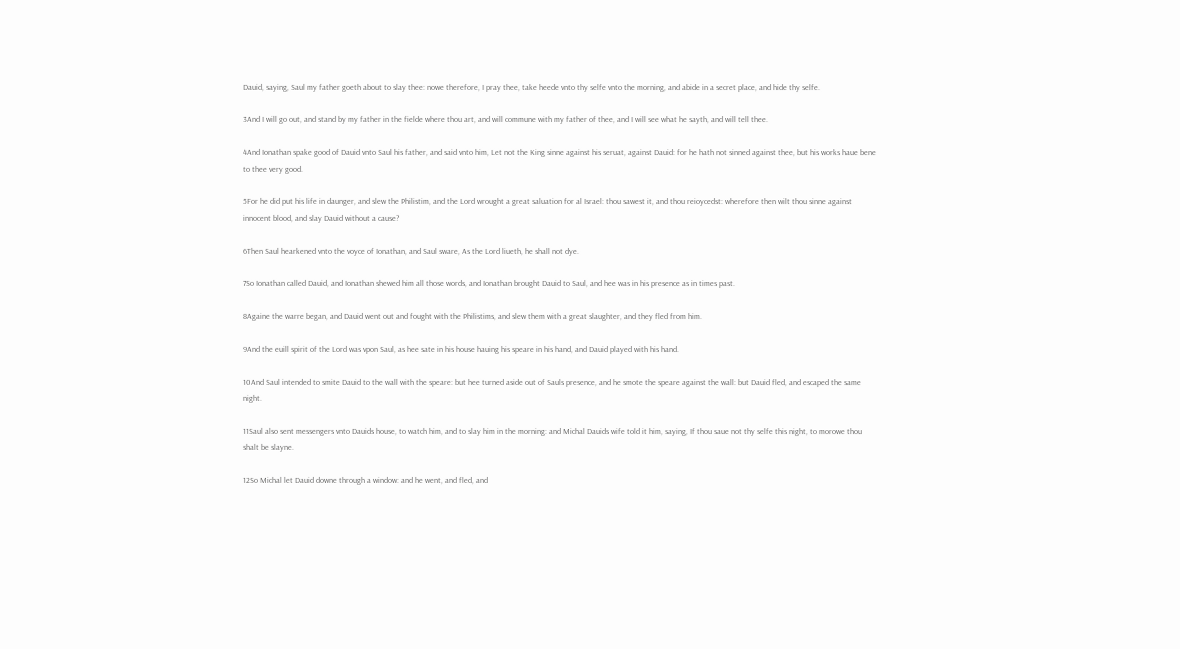Dauid, saying, Saul my father goeth about to slay thee: nowe therefore, I pray thee, take heede vnto thy selfe vnto the morning, and abide in a secret place, and hide thy selfe.

3And I will go out, and stand by my father in the fielde where thou art, and will commune with my father of thee, and I will see what he sayth, and will tell thee.

4And Ionathan spake good of Dauid vnto Saul his father, and said vnto him, Let not the King sinne against his seruat, against Dauid: for he hath not sinned against thee, but his works haue bene to thee very good.

5For he did put his life in daunger, and slew the Philistim, and the Lord wrought a great saluation for al Israel: thou sawest it, and thou reioycedst: wherefore then wilt thou sinne against innocent blood, and slay Dauid without a cause?

6Then Saul hearkened vnto the voyce of Ionathan, and Saul sware, As the Lord liueth, he shall not dye.

7So Ionathan called Dauid, and Ionathan shewed him all those words, and Ionathan brought Dauid to Saul, and hee was in his presence as in times past.

8Againe the warre began, and Dauid went out and fought with the Philistims, and slew them with a great slaughter, and they fled from him.

9And the euill spirit of the Lord was vpon Saul, as hee sate in his house hauing his speare in his hand, and Dauid played with his hand.

10And Saul intended to smite Dauid to the wall with the speare: but hee turned aside out of Sauls presence, and he smote the speare against the wall: but Dauid fled, and escaped the same night.

11Saul also sent messengers vnto Dauids house, to watch him, and to slay him in the morning: and Michal Dauids wife told it him, saying, If thou saue not thy selfe this night, to morowe thou shalt be slayne.

12So Michal let Dauid downe through a window: and he went, and fled, and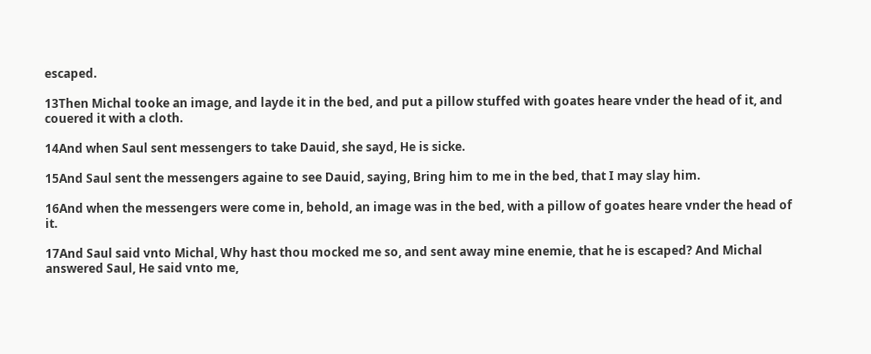escaped.

13Then Michal tooke an image, and layde it in the bed, and put a pillow stuffed with goates heare vnder the head of it, and couered it with a cloth.

14And when Saul sent messengers to take Dauid, she sayd, He is sicke.

15And Saul sent the messengers againe to see Dauid, saying, Bring him to me in the bed, that I may slay him.

16And when the messengers were come in, behold, an image was in the bed, with a pillow of goates heare vnder the head of it.

17And Saul said vnto Michal, Why hast thou mocked me so, and sent away mine enemie, that he is escaped? And Michal answered Saul, He said vnto me,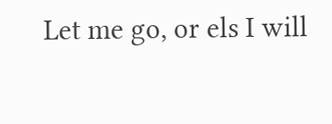Let me go, or els I will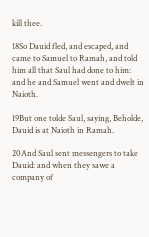kill thee.

18So Dauid fled, and escaped, and came to Samuel to Ramah, and told him all that Saul had done to him: and he and Samuel went and dwelt in Naioth.

19But one tolde Saul, saying, Beholde, Dauid is at Naioth in Ramah.

20And Saul sent messengers to take Dauid: and when they sawe a company of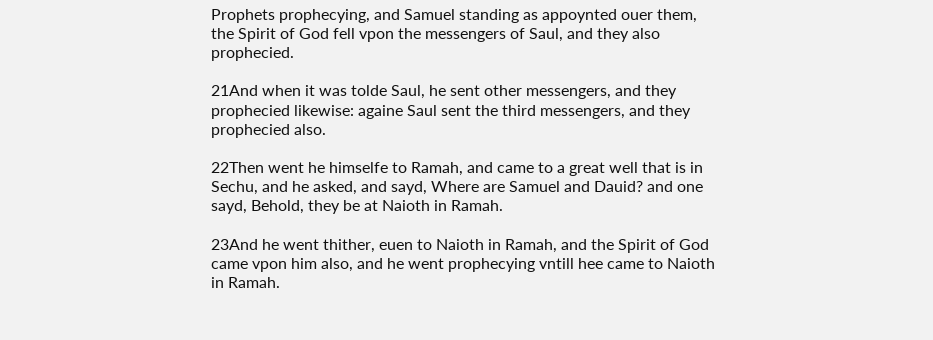Prophets prophecying, and Samuel standing as appoynted ouer them, the Spirit of God fell vpon the messengers of Saul, and they also prophecied.

21And when it was tolde Saul, he sent other messengers, and they prophecied likewise: againe Saul sent the third messengers, and they prophecied also.

22Then went he himselfe to Ramah, and came to a great well that is in Sechu, and he asked, and sayd, Where are Samuel and Dauid? and one sayd, Behold, they be at Naioth in Ramah.

23And he went thither, euen to Naioth in Ramah, and the Spirit of God came vpon him also, and he went prophecying vntill hee came to Naioth in Ramah.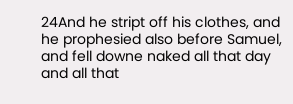24And he stript off his clothes, and he prophesied also before Samuel, and fell downe naked all that day and all that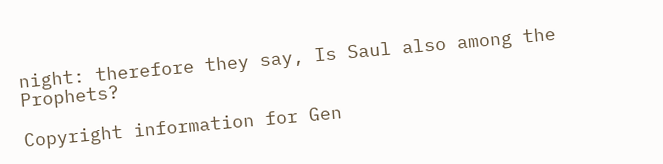night: therefore they say, Is Saul also among the Prophets?

Copyright information for Gen